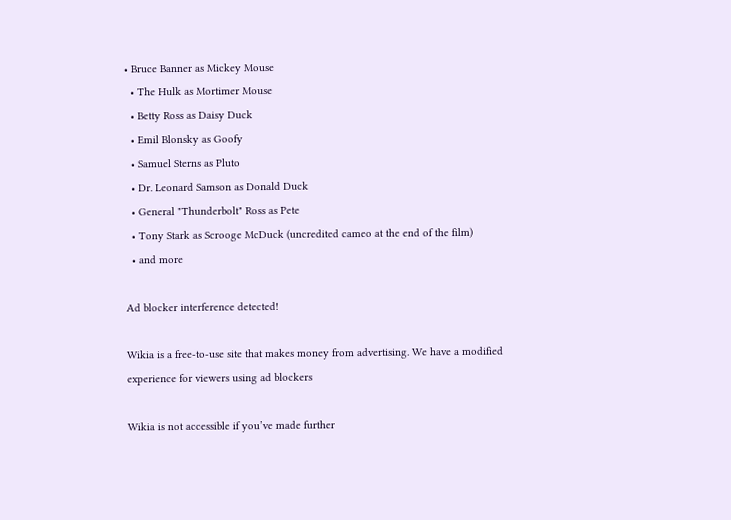• Bruce Banner as Mickey Mouse
  • The Hulk as Mortimer Mouse
  • Betty Ross as Daisy Duck
  • Emil Blonsky as Goofy
  • Samuel Sterns as Pluto
  • Dr. Leonard Samson as Donald Duck
  • General "Thunderbolt" Ross as Pete
  • Tony Stark as Scrooge McDuck (uncredited cameo at the end of the film)
  • and more

Ad blocker interference detected!

Wikia is a free-to-use site that makes money from advertising. We have a modified experience for viewers using ad blockers

Wikia is not accessible if you’ve made further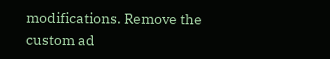modifications. Remove the custom ad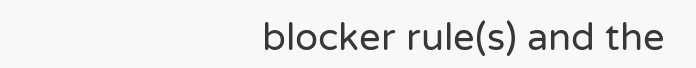blocker rule(s) and the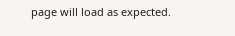page will load as expected.